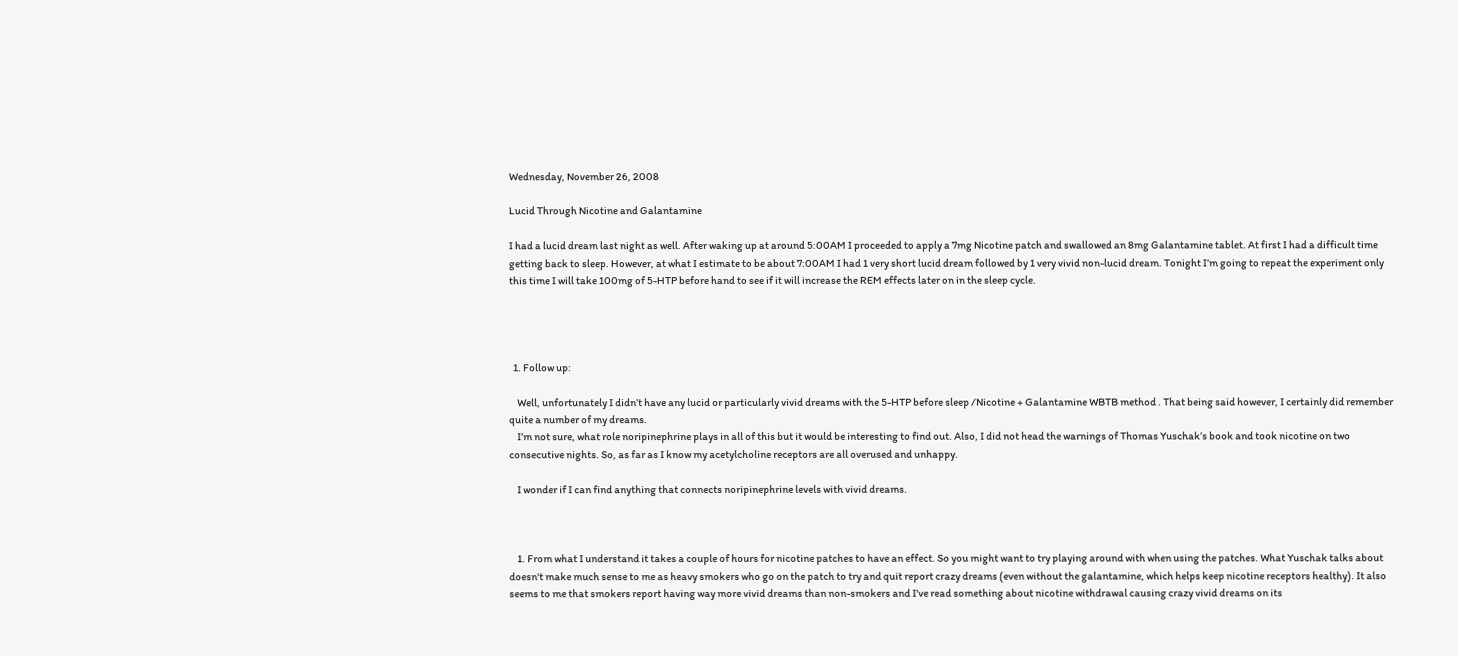Wednesday, November 26, 2008

Lucid Through Nicotine and Galantamine

I had a lucid dream last night as well. After waking up at around 5:00AM I proceeded to apply a 7mg Nicotine patch and swallowed an 8mg Galantamine tablet. At first I had a difficult time getting back to sleep. However, at what I estimate to be about 7:00AM I had 1 very short lucid dream followed by 1 very vivid non-lucid dream. Tonight I’m going to repeat the experiment only this time I will take 100mg of 5-HTP before hand to see if it will increase the REM effects later on in the sleep cycle.




  1. Follow up:

    Well, unfortunately I didn’t have any lucid or particularly vivid dreams with the 5-HTP before sleep /Nicotine + Galantamine WBTB method . That being said however, I certainly did remember quite a number of my dreams.
    I’m not sure, what role noripinephrine plays in all of this but it would be interesting to find out. Also, I did not head the warnings of Thomas Yuschak’s book and took nicotine on two consecutive nights. So, as far as I know my acetylcholine receptors are all overused and unhappy.

    I wonder if I can find anything that connects noripinephrine levels with vivid dreams.



    1. From what I understand it takes a couple of hours for nicotine patches to have an effect. So you might want to try playing around with when using the patches. What Yuschak talks about doesn't make much sense to me as heavy smokers who go on the patch to try and quit report crazy dreams (even without the galantamine, which helps keep nicotine receptors healthy). It also seems to me that smokers report having way more vivid dreams than non-smokers and I've read something about nicotine withdrawal causing crazy vivid dreams on its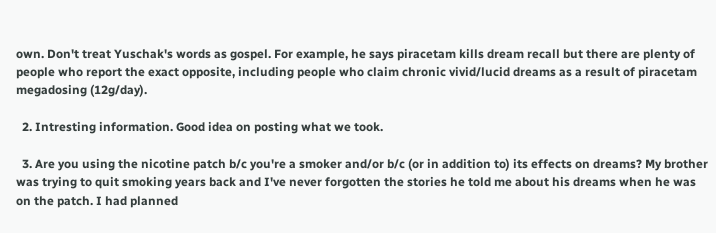own. Don't treat Yuschak's words as gospel. For example, he says piracetam kills dream recall but there are plenty of people who report the exact opposite, including people who claim chronic vivid/lucid dreams as a result of piracetam megadosing (12g/day).

  2. Intresting information. Good idea on posting what we took.

  3. Are you using the nicotine patch b/c you're a smoker and/or b/c (or in addition to) its effects on dreams? My brother was trying to quit smoking years back and I've never forgotten the stories he told me about his dreams when he was on the patch. I had planned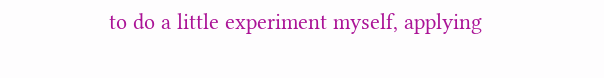to do a little experiment myself, applying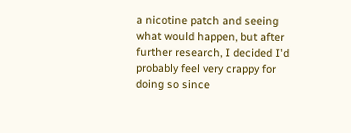a nicotine patch and seeing what would happen, but after further research, I decided I'd probably feel very crappy for doing so since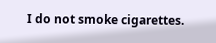I do not smoke cigarettes.